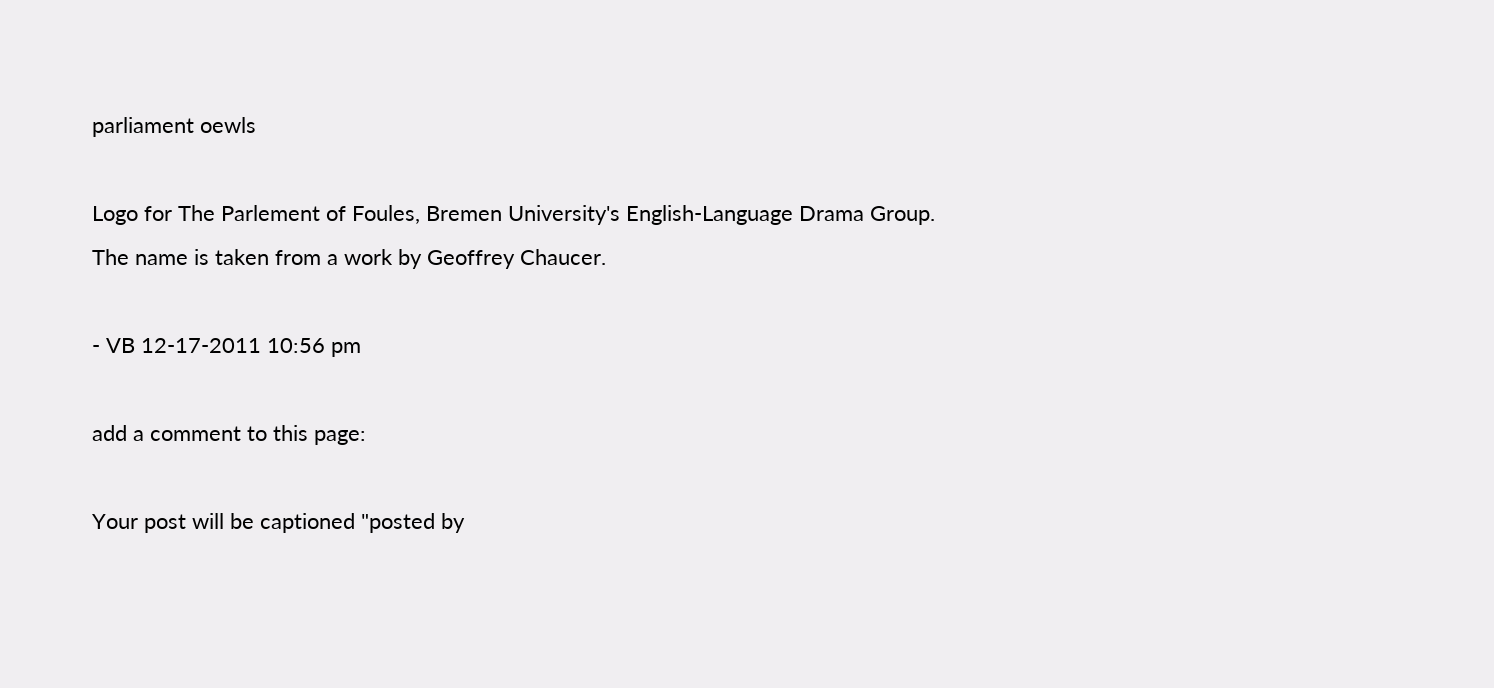parliament oewls

Logo for The Parlement of Foules, Bremen University's English-Language Drama Group.
The name is taken from a work by Geoffrey Chaucer.

- VB 12-17-2011 10:56 pm

add a comment to this page:

Your post will be captioned "posted by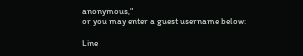anonymous,"
or you may enter a guest username below:

Line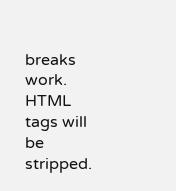breaks work. HTML tags will be stripped.